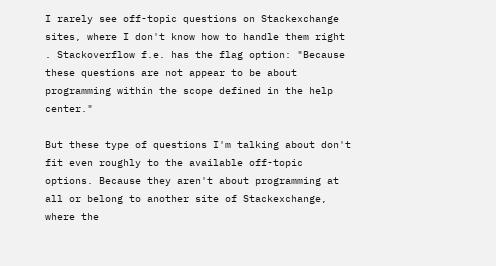I rarely see off-topic questions on Stackexchange sites, where I don't know how to handle them right . Stackoverflow f.e. has the flag option: "Because these questions are not appear to be about programming within the scope defined in the help center."

But these type of questions I'm talking about don't fit even roughly to the available off-topic options. Because they aren't about programming at all or belong to another site of Stackexchange, where the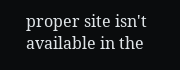proper site isn't available in the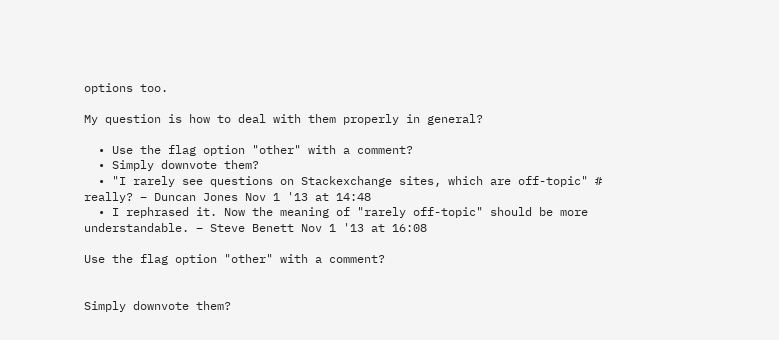options too.

My question is how to deal with them properly in general?

  • Use the flag option "other" with a comment?
  • Simply downvote them?
  • "I rarely see questions on Stackexchange sites, which are off-topic" # really? – Duncan Jones Nov 1 '13 at 14:48
  • I rephrased it. Now the meaning of "rarely off-topic" should be more understandable. – Steve Benett Nov 1 '13 at 16:08

Use the flag option "other" with a comment?


Simply downvote them?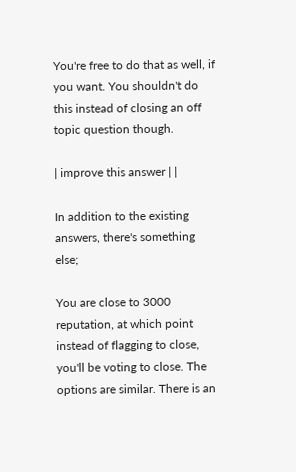You're free to do that as well, if you want. You shouldn't do this instead of closing an off topic question though.

| improve this answer | |

In addition to the existing answers, there's something else;

You are close to 3000 reputation, at which point instead of flagging to close, you'll be voting to close. The options are similar. There is an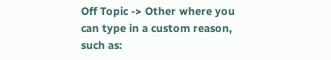Off Topic -> Other where you can type in a custom reason, such as: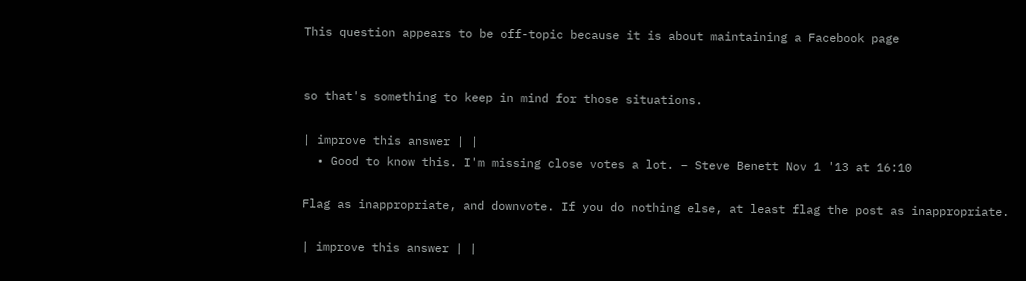This question appears to be off-topic because it is about maintaining a Facebook page


so that's something to keep in mind for those situations.

| improve this answer | |
  • Good to know this. I'm missing close votes a lot. – Steve Benett Nov 1 '13 at 16:10

Flag as inappropriate, and downvote. If you do nothing else, at least flag the post as inappropriate.

| improve this answer | |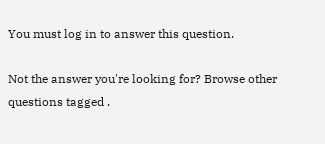You must log in to answer this question.

Not the answer you're looking for? Browse other questions tagged .